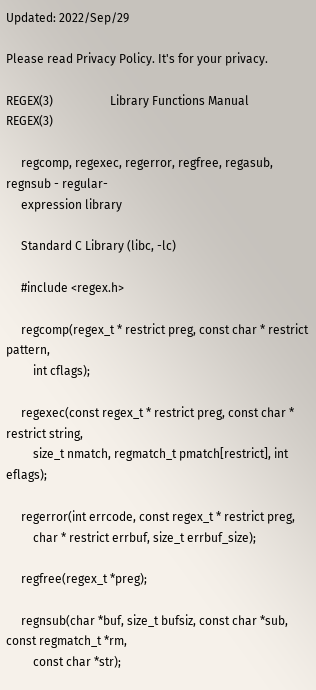Updated: 2022/Sep/29

Please read Privacy Policy. It's for your privacy.

REGEX(3)                   Library Functions Manual                   REGEX(3)

     regcomp, regexec, regerror, regfree, regasub, regnsub - regular-
     expression library

     Standard C Library (libc, -lc)

     #include <regex.h>

     regcomp(regex_t * restrict preg, const char * restrict pattern,
         int cflags);

     regexec(const regex_t * restrict preg, const char * restrict string,
         size_t nmatch, regmatch_t pmatch[restrict], int eflags);

     regerror(int errcode, const regex_t * restrict preg,
         char * restrict errbuf, size_t errbuf_size);

     regfree(regex_t *preg);

     regnsub(char *buf, size_t bufsiz, const char *sub, const regmatch_t *rm,
         const char *str);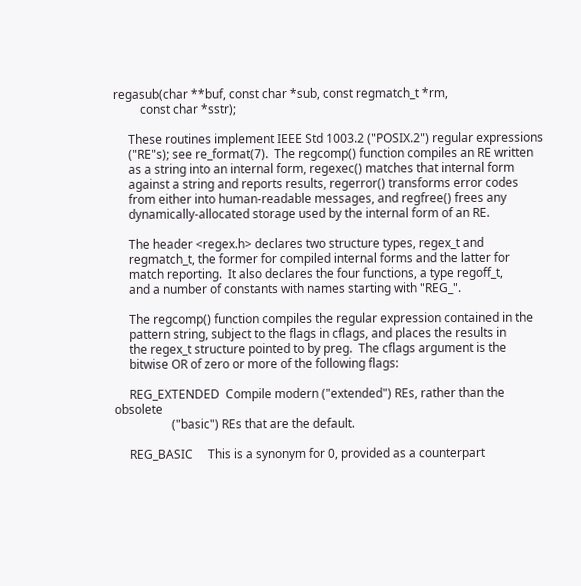regasub(char **buf, const char *sub, const regmatch_t *rm,
         const char *sstr);

     These routines implement IEEE Std 1003.2 ("POSIX.2") regular expressions
     ("RE"s); see re_format(7).  The regcomp() function compiles an RE written
     as a string into an internal form, regexec() matches that internal form
     against a string and reports results, regerror() transforms error codes
     from either into human-readable messages, and regfree() frees any
     dynamically-allocated storage used by the internal form of an RE.

     The header <regex.h> declares two structure types, regex_t and
     regmatch_t, the former for compiled internal forms and the latter for
     match reporting.  It also declares the four functions, a type regoff_t,
     and a number of constants with names starting with "REG_".

     The regcomp() function compiles the regular expression contained in the
     pattern string, subject to the flags in cflags, and places the results in
     the regex_t structure pointed to by preg.  The cflags argument is the
     bitwise OR of zero or more of the following flags:

     REG_EXTENDED  Compile modern ("extended") REs, rather than the obsolete
                   ("basic") REs that are the default.

     REG_BASIC     This is a synonym for 0, provided as a counterpart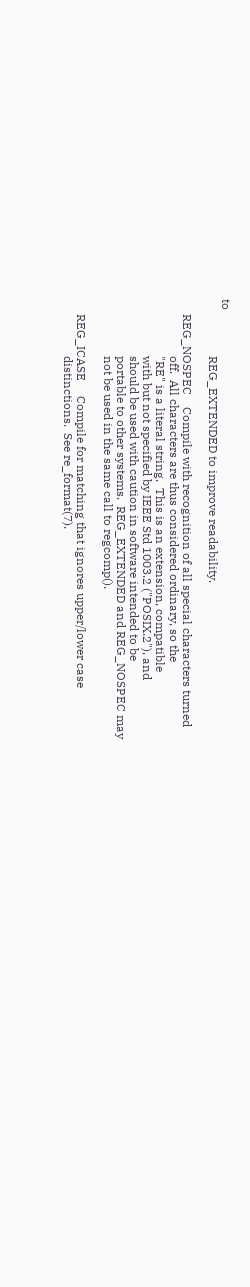to
                   REG_EXTENDED to improve readability.

     REG_NOSPEC    Compile with recognition of all special characters turned
                   off.  All characters are thus considered ordinary, so the
                   "RE" is a literal string.  This is an extension, compatible
                   with but not specified by IEEE Std 1003.2 ("POSIX.2"), and
                   should be used with caution in software intended to be
                   portable to other systems.  REG_EXTENDED and REG_NOSPEC may
                   not be used in the same call to regcomp().

     REG_ICASE     Compile for matching that ignores upper/lower case
                   distinctions.  See re_format(7).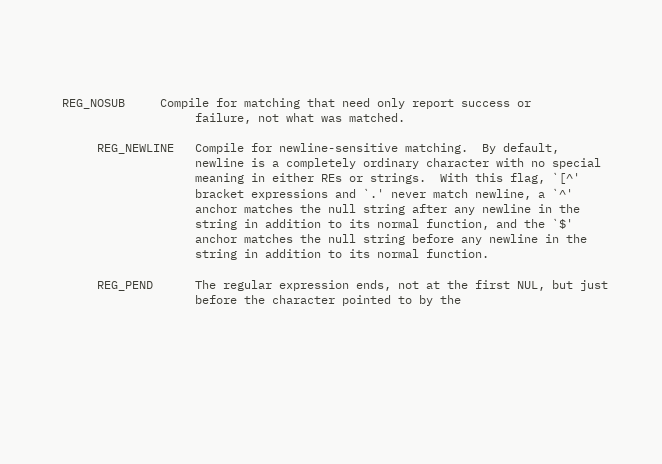REG_NOSUB     Compile for matching that need only report success or
                   failure, not what was matched.

     REG_NEWLINE   Compile for newline-sensitive matching.  By default,
                   newline is a completely ordinary character with no special
                   meaning in either REs or strings.  With this flag, `[^'
                   bracket expressions and `.' never match newline, a `^'
                   anchor matches the null string after any newline in the
                   string in addition to its normal function, and the `$'
                   anchor matches the null string before any newline in the
                   string in addition to its normal function.

     REG_PEND      The regular expression ends, not at the first NUL, but just
                   before the character pointed to by the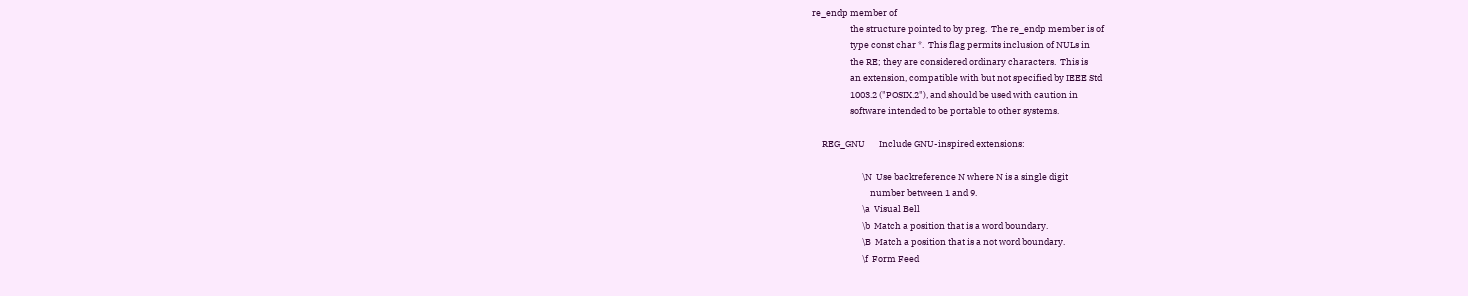re_endp member of
                   the structure pointed to by preg.  The re_endp member is of
                   type const char *.  This flag permits inclusion of NULs in
                   the RE; they are considered ordinary characters.  This is
                   an extension, compatible with but not specified by IEEE Std
                   1003.2 ("POSIX.2"), and should be used with caution in
                   software intended to be portable to other systems.

     REG_GNU       Include GNU-inspired extensions:

                         \N  Use backreference N where N is a single digit
                             number between 1 and 9.
                         \a  Visual Bell
                         \b  Match a position that is a word boundary.
                         \B  Match a position that is a not word boundary.
                         \f  Form Feed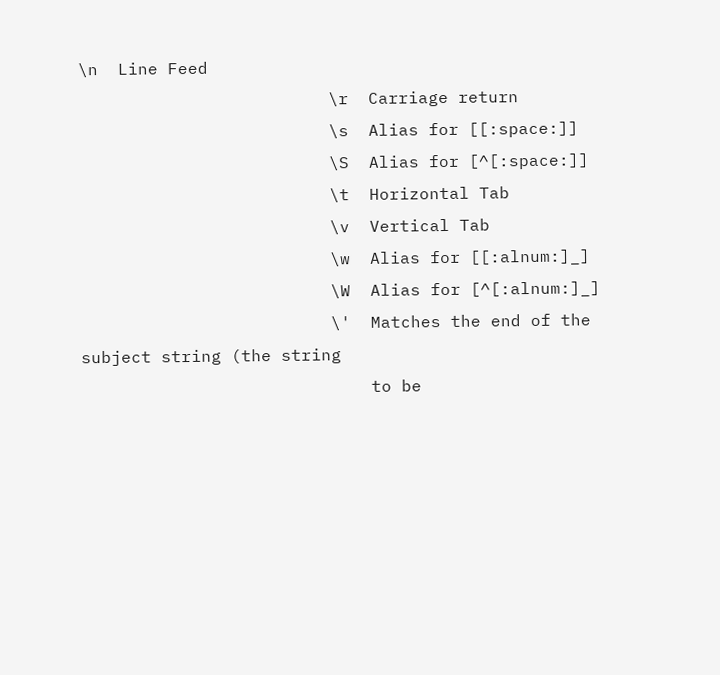\n  Line Feed
                         \r  Carriage return
                         \s  Alias for [[:space:]]
                         \S  Alias for [^[:space:]]
                         \t  Horizontal Tab
                         \v  Vertical Tab
                         \w  Alias for [[:alnum:]_]
                         \W  Alias for [^[:alnum:]_]
                         \'  Matches the end of the subject string (the string
                             to be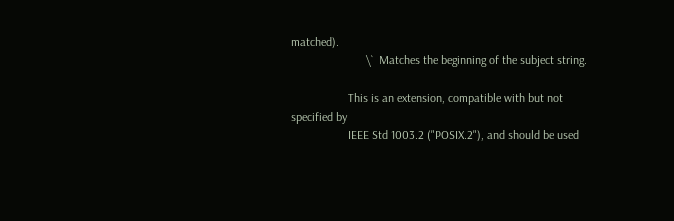matched).
                         \`  Matches the beginning of the subject string.

                   This is an extension, compatible with but not specified by
                   IEEE Std 1003.2 ("POSIX.2"), and should be used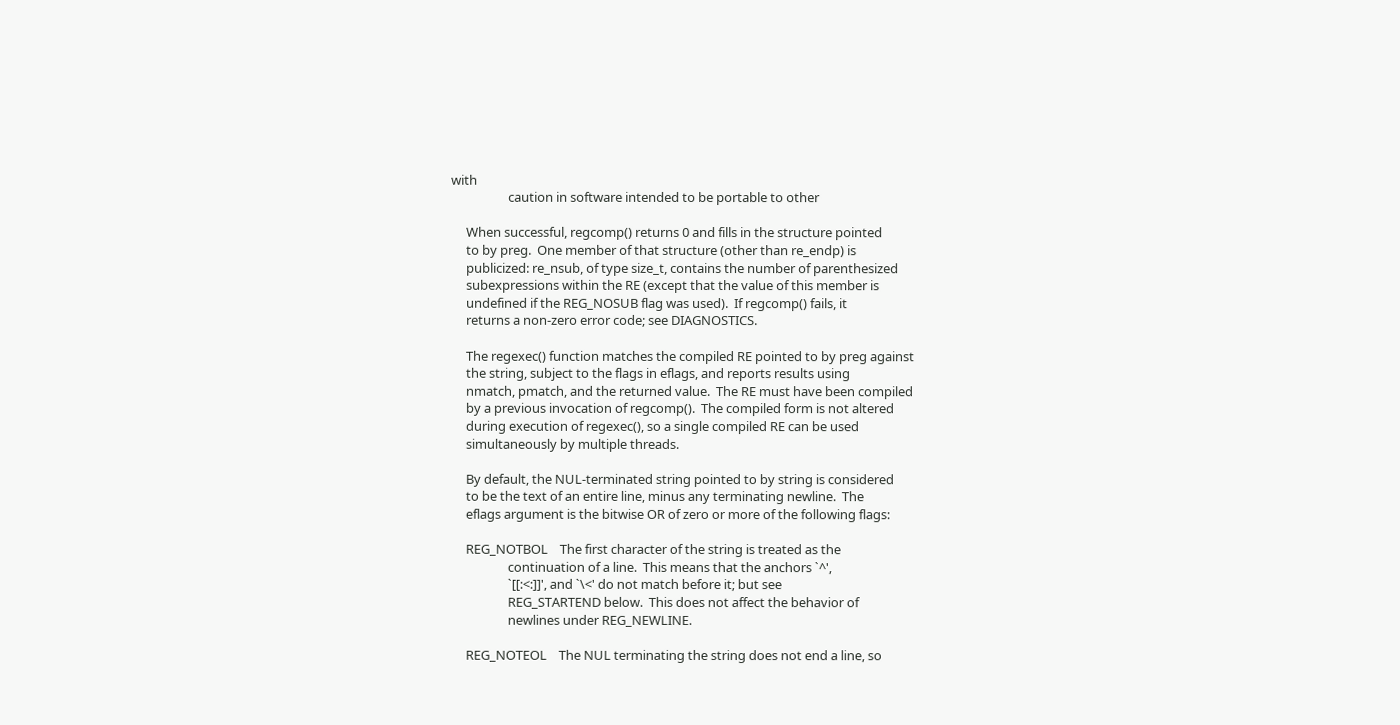with
                   caution in software intended to be portable to other

     When successful, regcomp() returns 0 and fills in the structure pointed
     to by preg.  One member of that structure (other than re_endp) is
     publicized: re_nsub, of type size_t, contains the number of parenthesized
     subexpressions within the RE (except that the value of this member is
     undefined if the REG_NOSUB flag was used).  If regcomp() fails, it
     returns a non-zero error code; see DIAGNOSTICS.

     The regexec() function matches the compiled RE pointed to by preg against
     the string, subject to the flags in eflags, and reports results using
     nmatch, pmatch, and the returned value.  The RE must have been compiled
     by a previous invocation of regcomp().  The compiled form is not altered
     during execution of regexec(), so a single compiled RE can be used
     simultaneously by multiple threads.

     By default, the NUL-terminated string pointed to by string is considered
     to be the text of an entire line, minus any terminating newline.  The
     eflags argument is the bitwise OR of zero or more of the following flags:

     REG_NOTBOL    The first character of the string is treated as the
                   continuation of a line.  This means that the anchors `^',
                   `[[:<:]]', and `\<' do not match before it; but see
                   REG_STARTEND below.  This does not affect the behavior of
                   newlines under REG_NEWLINE.

     REG_NOTEOL    The NUL terminating the string does not end a line, so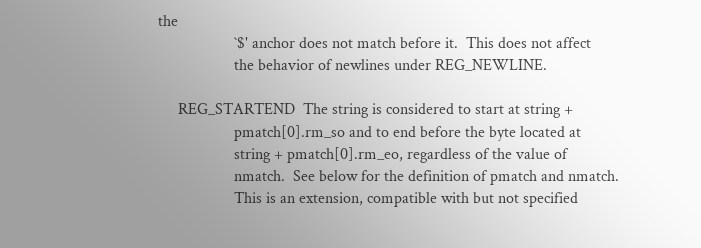the
                   `$' anchor does not match before it.  This does not affect
                   the behavior of newlines under REG_NEWLINE.

     REG_STARTEND  The string is considered to start at string +
                   pmatch[0].rm_so and to end before the byte located at
                   string + pmatch[0].rm_eo, regardless of the value of
                   nmatch.  See below for the definition of pmatch and nmatch.
                   This is an extension, compatible with but not specified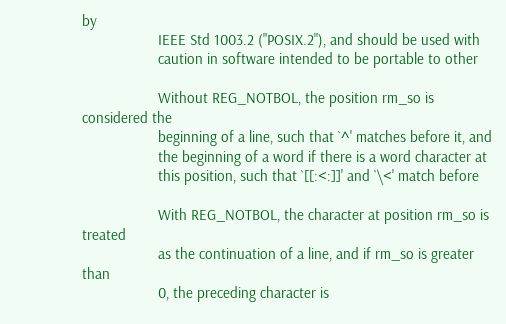by
                   IEEE Std 1003.2 ("POSIX.2"), and should be used with
                   caution in software intended to be portable to other

                   Without REG_NOTBOL, the position rm_so is considered the
                   beginning of a line, such that `^' matches before it, and
                   the beginning of a word if there is a word character at
                   this position, such that `[[:<:]]' and `\<' match before

                   With REG_NOTBOL, the character at position rm_so is treated
                   as the continuation of a line, and if rm_so is greater than
                   0, the preceding character is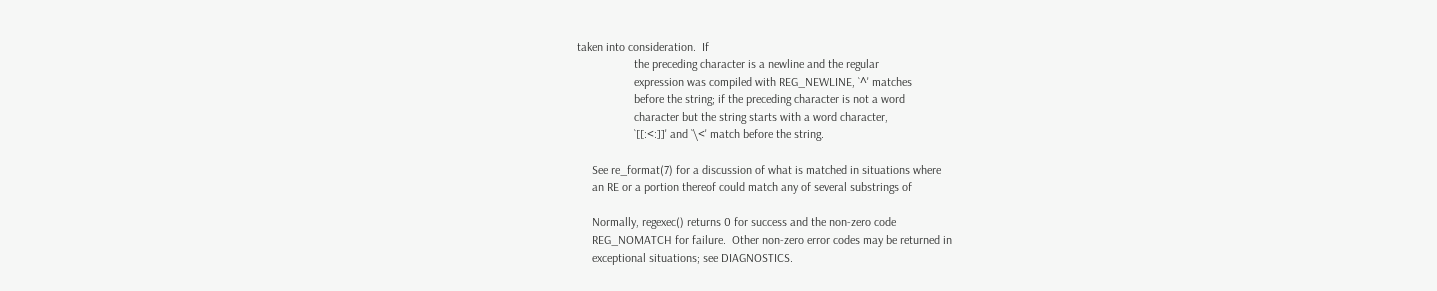taken into consideration.  If
                   the preceding character is a newline and the regular
                   expression was compiled with REG_NEWLINE, `^' matches
                   before the string; if the preceding character is not a word
                   character but the string starts with a word character,
                   `[[:<:]]' and `\<' match before the string.

     See re_format(7) for a discussion of what is matched in situations where
     an RE or a portion thereof could match any of several substrings of

     Normally, regexec() returns 0 for success and the non-zero code
     REG_NOMATCH for failure.  Other non-zero error codes may be returned in
     exceptional situations; see DIAGNOSTICS.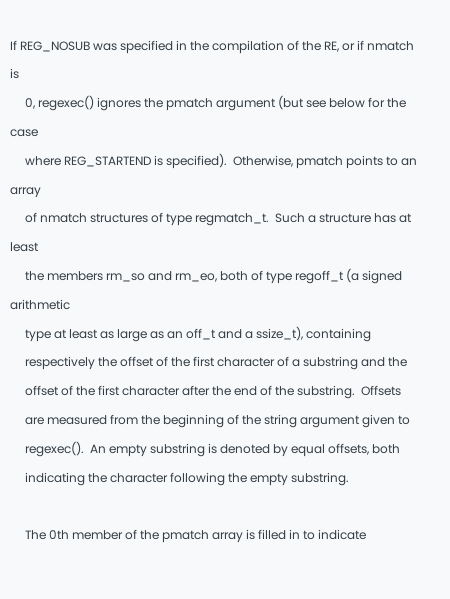If REG_NOSUB was specified in the compilation of the RE, or if nmatch is
     0, regexec() ignores the pmatch argument (but see below for the case
     where REG_STARTEND is specified).  Otherwise, pmatch points to an array
     of nmatch structures of type regmatch_t.  Such a structure has at least
     the members rm_so and rm_eo, both of type regoff_t (a signed arithmetic
     type at least as large as an off_t and a ssize_t), containing
     respectively the offset of the first character of a substring and the
     offset of the first character after the end of the substring.  Offsets
     are measured from the beginning of the string argument given to
     regexec().  An empty substring is denoted by equal offsets, both
     indicating the character following the empty substring.

     The 0th member of the pmatch array is filled in to indicate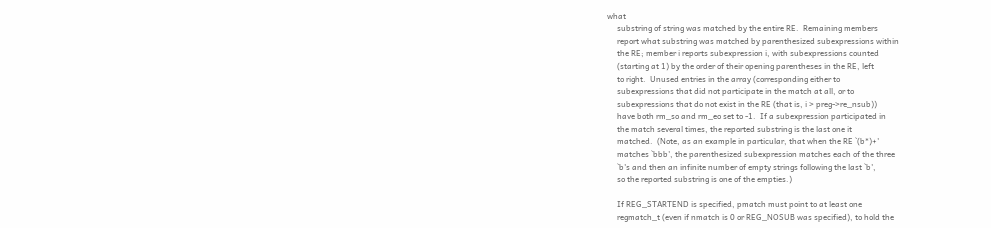what
     substring of string was matched by the entire RE.  Remaining members
     report what substring was matched by parenthesized subexpressions within
     the RE; member i reports subexpression i, with subexpressions counted
     (starting at 1) by the order of their opening parentheses in the RE, left
     to right.  Unused entries in the array (corresponding either to
     subexpressions that did not participate in the match at all, or to
     subexpressions that do not exist in the RE (that is, i > preg->re_nsub))
     have both rm_so and rm_eo set to -1.  If a subexpression participated in
     the match several times, the reported substring is the last one it
     matched.  (Note, as an example in particular, that when the RE `(b*)+'
     matches `bbb', the parenthesized subexpression matches each of the three
     `b's and then an infinite number of empty strings following the last `b',
     so the reported substring is one of the empties.)

     If REG_STARTEND is specified, pmatch must point to at least one
     regmatch_t (even if nmatch is 0 or REG_NOSUB was specified), to hold the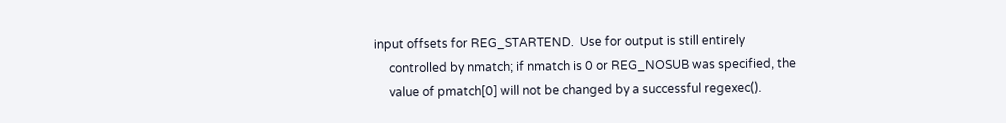input offsets for REG_STARTEND.  Use for output is still entirely
     controlled by nmatch; if nmatch is 0 or REG_NOSUB was specified, the
     value of pmatch[0] will not be changed by a successful regexec().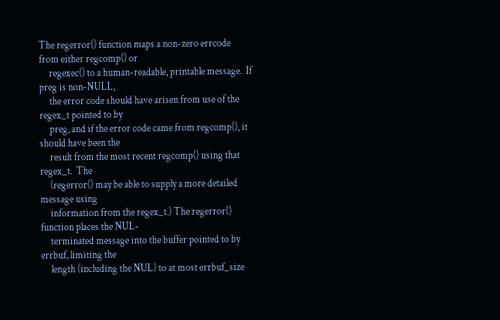The regerror() function maps a non-zero errcode from either regcomp() or
     regexec() to a human-readable, printable message.  If preg is non-NULL,
     the error code should have arisen from use of the regex_t pointed to by
     preg, and if the error code came from regcomp(), it should have been the
     result from the most recent regcomp() using that regex_t.  The
     (regerror() may be able to supply a more detailed message using
     information from the regex_t.) The regerror() function places the NUL-
     terminated message into the buffer pointed to by errbuf, limiting the
     length (including the NUL) to at most errbuf_size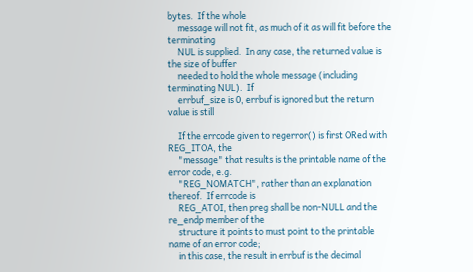bytes.  If the whole
     message will not fit, as much of it as will fit before the terminating
     NUL is supplied.  In any case, the returned value is the size of buffer
     needed to hold the whole message (including terminating NUL).  If
     errbuf_size is 0, errbuf is ignored but the return value is still

     If the errcode given to regerror() is first ORed with REG_ITOA, the
     "message" that results is the printable name of the error code, e.g.
     "REG_NOMATCH", rather than an explanation thereof.  If errcode is
     REG_ATOI, then preg shall be non-NULL and the re_endp member of the
     structure it points to must point to the printable name of an error code;
     in this case, the result in errbuf is the decimal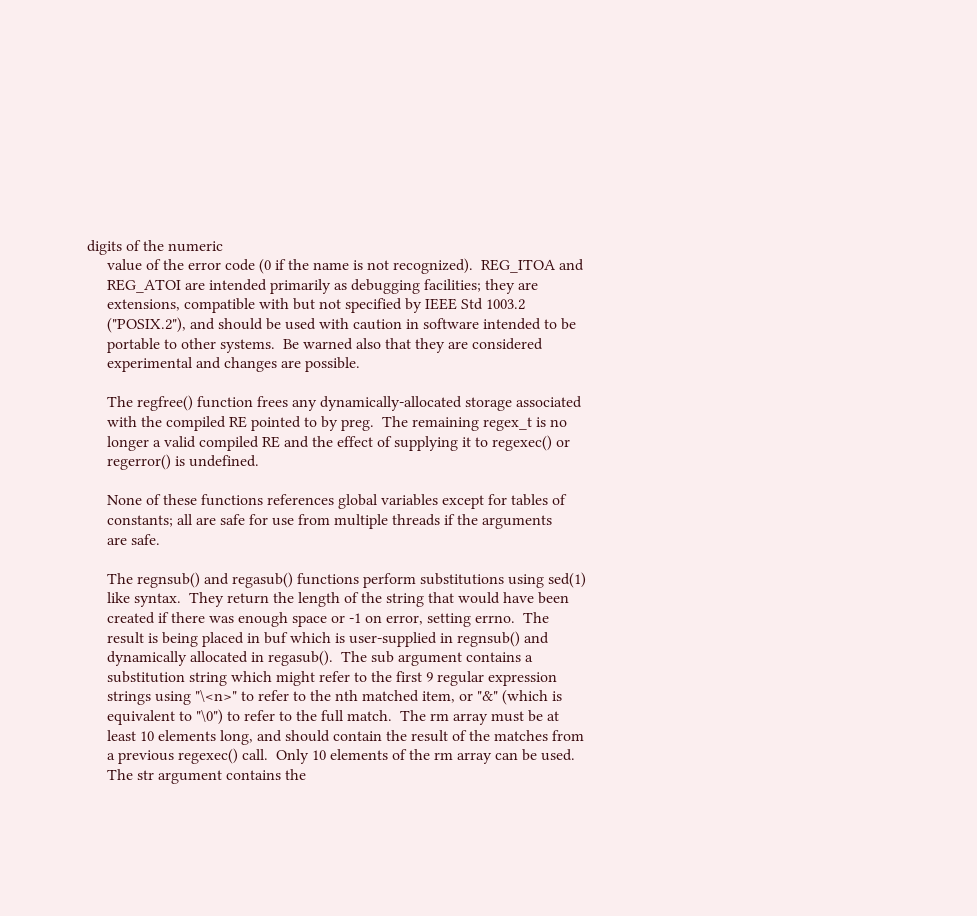digits of the numeric
     value of the error code (0 if the name is not recognized).  REG_ITOA and
     REG_ATOI are intended primarily as debugging facilities; they are
     extensions, compatible with but not specified by IEEE Std 1003.2
     ("POSIX.2"), and should be used with caution in software intended to be
     portable to other systems.  Be warned also that they are considered
     experimental and changes are possible.

     The regfree() function frees any dynamically-allocated storage associated
     with the compiled RE pointed to by preg.  The remaining regex_t is no
     longer a valid compiled RE and the effect of supplying it to regexec() or
     regerror() is undefined.

     None of these functions references global variables except for tables of
     constants; all are safe for use from multiple threads if the arguments
     are safe.

     The regnsub() and regasub() functions perform substitutions using sed(1)
     like syntax.  They return the length of the string that would have been
     created if there was enough space or -1 on error, setting errno.  The
     result is being placed in buf which is user-supplied in regnsub() and
     dynamically allocated in regasub().  The sub argument contains a
     substitution string which might refer to the first 9 regular expression
     strings using "\<n>" to refer to the nth matched item, or "&" (which is
     equivalent to "\0") to refer to the full match.  The rm array must be at
     least 10 elements long, and should contain the result of the matches from
     a previous regexec() call.  Only 10 elements of the rm array can be used.
     The str argument contains the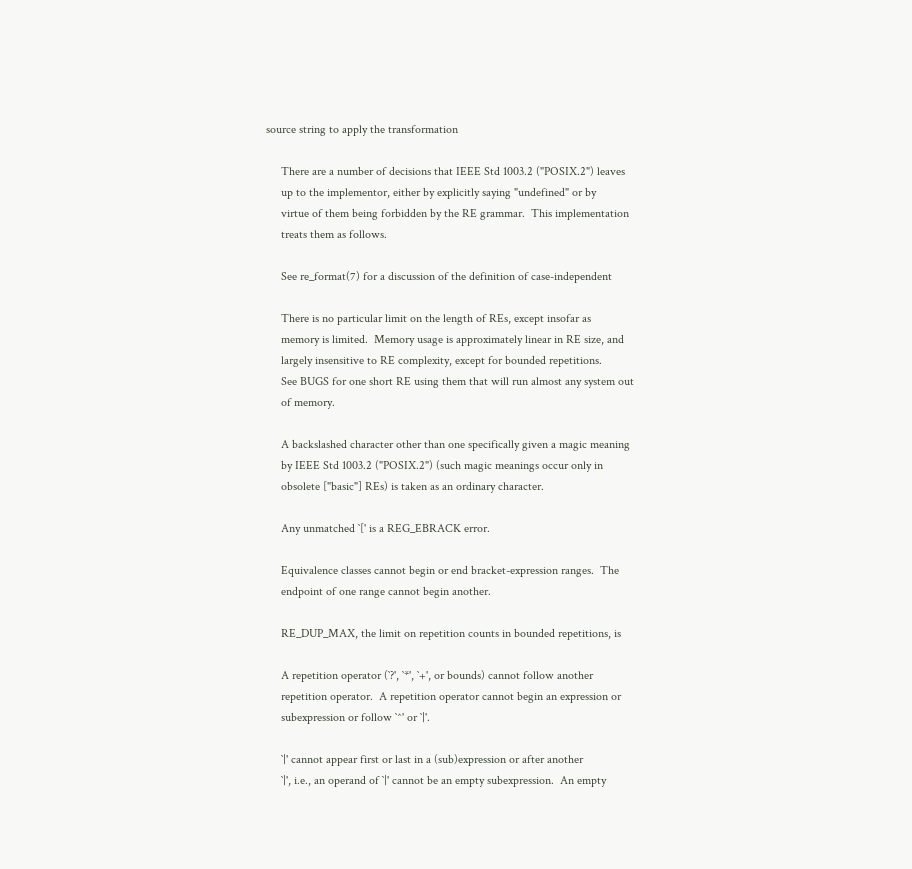source string to apply the transformation

     There are a number of decisions that IEEE Std 1003.2 ("POSIX.2") leaves
     up to the implementor, either by explicitly saying "undefined" or by
     virtue of them being forbidden by the RE grammar.  This implementation
     treats them as follows.

     See re_format(7) for a discussion of the definition of case-independent

     There is no particular limit on the length of REs, except insofar as
     memory is limited.  Memory usage is approximately linear in RE size, and
     largely insensitive to RE complexity, except for bounded repetitions.
     See BUGS for one short RE using them that will run almost any system out
     of memory.

     A backslashed character other than one specifically given a magic meaning
     by IEEE Std 1003.2 ("POSIX.2") (such magic meanings occur only in
     obsolete ["basic"] REs) is taken as an ordinary character.

     Any unmatched `[' is a REG_EBRACK error.

     Equivalence classes cannot begin or end bracket-expression ranges.  The
     endpoint of one range cannot begin another.

     RE_DUP_MAX, the limit on repetition counts in bounded repetitions, is

     A repetition operator (`?', `*', `+', or bounds) cannot follow another
     repetition operator.  A repetition operator cannot begin an expression or
     subexpression or follow `^' or `|'.

     `|' cannot appear first or last in a (sub)expression or after another
     `|', i.e., an operand of `|' cannot be an empty subexpression.  An empty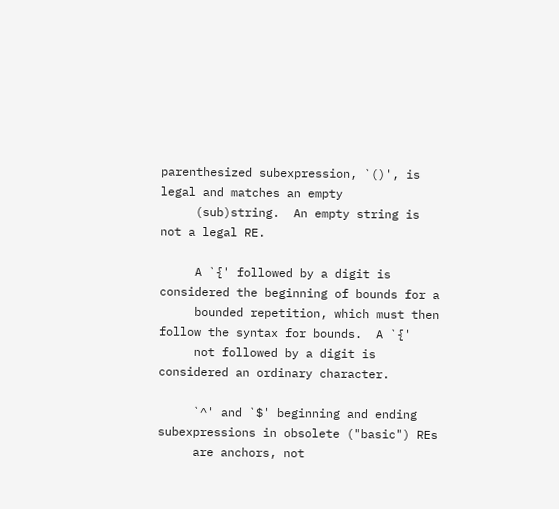parenthesized subexpression, `()', is legal and matches an empty
     (sub)string.  An empty string is not a legal RE.

     A `{' followed by a digit is considered the beginning of bounds for a
     bounded repetition, which must then follow the syntax for bounds.  A `{'
     not followed by a digit is considered an ordinary character.

     `^' and `$' beginning and ending subexpressions in obsolete ("basic") REs
     are anchors, not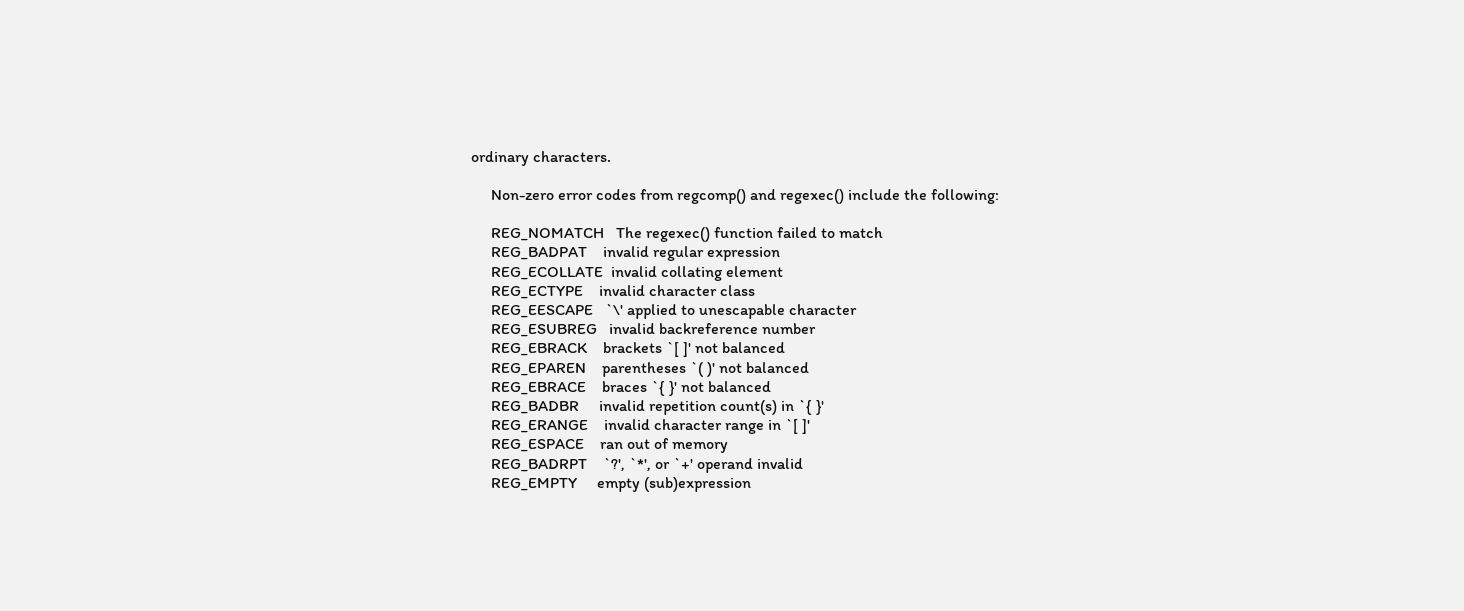ordinary characters.

     Non-zero error codes from regcomp() and regexec() include the following:

     REG_NOMATCH   The regexec() function failed to match
     REG_BADPAT    invalid regular expression
     REG_ECOLLATE  invalid collating element
     REG_ECTYPE    invalid character class
     REG_EESCAPE   `\' applied to unescapable character
     REG_ESUBREG   invalid backreference number
     REG_EBRACK    brackets `[ ]' not balanced
     REG_EPAREN    parentheses `( )' not balanced
     REG_EBRACE    braces `{ }' not balanced
     REG_BADBR     invalid repetition count(s) in `{ }'
     REG_ERANGE    invalid character range in `[ ]'
     REG_ESPACE    ran out of memory
     REG_BADRPT    `?', `*', or `+' operand invalid
     REG_EMPTY     empty (sub)expression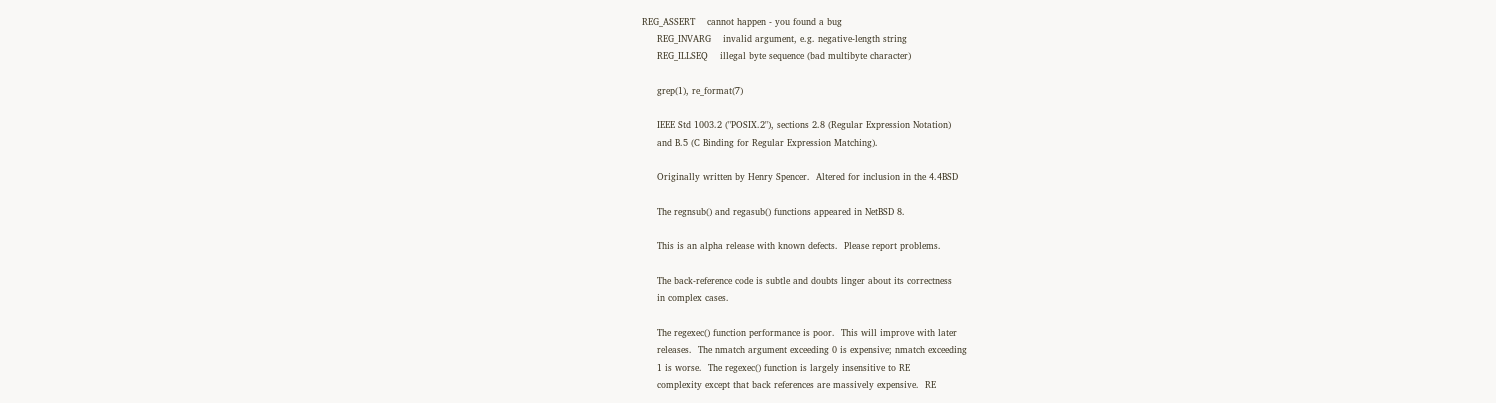REG_ASSERT    cannot happen - you found a bug
     REG_INVARG    invalid argument, e.g. negative-length string
     REG_ILLSEQ    illegal byte sequence (bad multibyte character)

     grep(1), re_format(7)

     IEEE Std 1003.2 ("POSIX.2"), sections 2.8 (Regular Expression Notation)
     and B.5 (C Binding for Regular Expression Matching).

     Originally written by Henry Spencer.  Altered for inclusion in the 4.4BSD

     The regnsub() and regasub() functions appeared in NetBSD 8.

     This is an alpha release with known defects.  Please report problems.

     The back-reference code is subtle and doubts linger about its correctness
     in complex cases.

     The regexec() function performance is poor.  This will improve with later
     releases.  The nmatch argument exceeding 0 is expensive; nmatch exceeding
     1 is worse.  The regexec() function is largely insensitive to RE
     complexity except that back references are massively expensive.  RE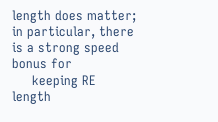length does matter; in particular, there is a strong speed bonus for
     keeping RE length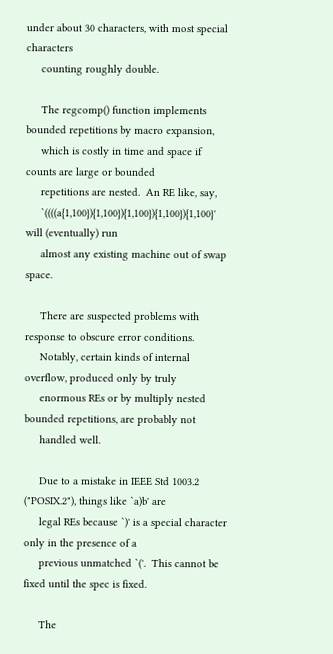under about 30 characters, with most special characters
     counting roughly double.

     The regcomp() function implements bounded repetitions by macro expansion,
     which is costly in time and space if counts are large or bounded
     repetitions are nested.  An RE like, say,
     `((((a{1,100}){1,100}){1,100}){1,100}){1,100}' will (eventually) run
     almost any existing machine out of swap space.

     There are suspected problems with response to obscure error conditions.
     Notably, certain kinds of internal overflow, produced only by truly
     enormous REs or by multiply nested bounded repetitions, are probably not
     handled well.

     Due to a mistake in IEEE Std 1003.2 ("POSIX.2"), things like `a)b' are
     legal REs because `)' is a special character only in the presence of a
     previous unmatched `('.  This cannot be fixed until the spec is fixed.

     The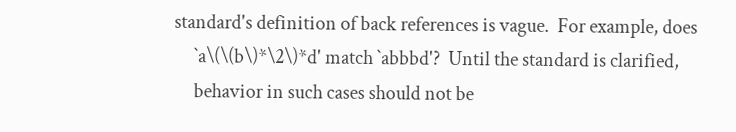standard's definition of back references is vague.  For example, does
     `a\(\(b\)*\2\)*d' match `abbbd'?  Until the standard is clarified,
     behavior in such cases should not be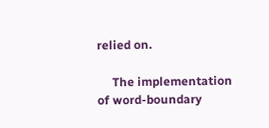relied on.

     The implementation of word-boundary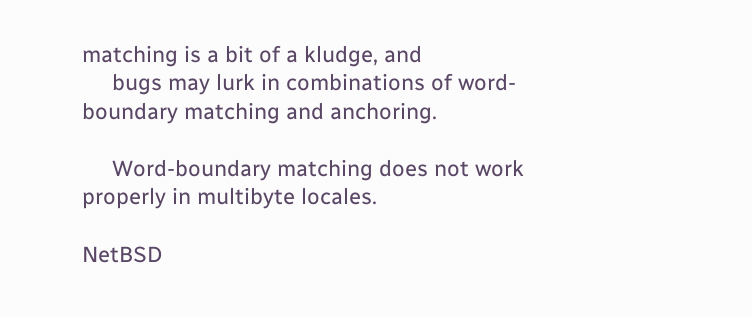matching is a bit of a kludge, and
     bugs may lurk in combinations of word-boundary matching and anchoring.

     Word-boundary matching does not work properly in multibyte locales.

NetBSD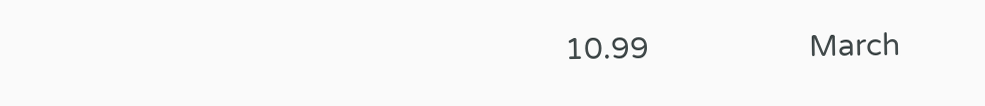10.99                    March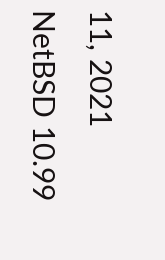11, 2021                    NetBSD 10.99